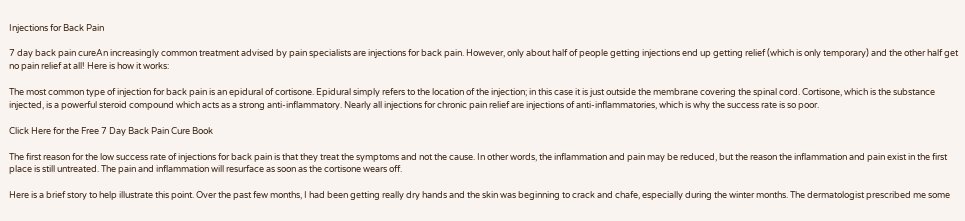Injections for Back Pain

7 day back pain cureAn increasingly common treatment advised by pain specialists are injections for back pain. However, only about half of people getting injections end up getting relief (which is only temporary) and the other half get no pain relief at all! Here is how it works:

The most common type of injection for back pain is an epidural of cortisone. Epidural simply refers to the location of the injection; in this case it is just outside the membrane covering the spinal cord. Cortisone, which is the substance injected, is a powerful steroid compound which acts as a strong anti-inflammatory. Nearly all injections for chronic pain relief are injections of anti-inflammatories, which is why the success rate is so poor.

Click Here for the Free 7 Day Back Pain Cure Book

The first reason for the low success rate of injections for back pain is that they treat the symptoms and not the cause. In other words, the inflammation and pain may be reduced, but the reason the inflammation and pain exist in the first place is still untreated. The pain and inflammation will resurface as soon as the cortisone wears off.

Here is a brief story to help illustrate this point. Over the past few months, I had been getting really dry hands and the skin was beginning to crack and chafe, especially during the winter months. The dermatologist prescribed me some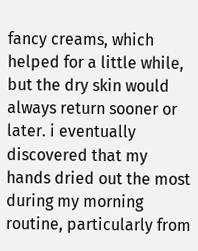fancy creams, which helped for a little while, but the dry skin would always return sooner or later. i eventually discovered that my hands dried out the most during my morning routine, particularly from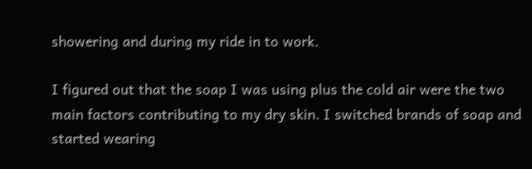showering and during my ride in to work.

I figured out that the soap I was using plus the cold air were the two main factors contributing to my dry skin. I switched brands of soap and started wearing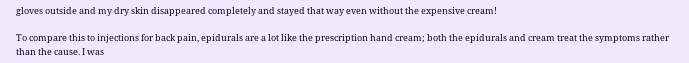gloves outside and my dry skin disappeared completely and stayed that way even without the expensive cream!

To compare this to injections for back pain, epidurals are a lot like the prescription hand cream; both the epidurals and cream treat the symptoms rather than the cause. I was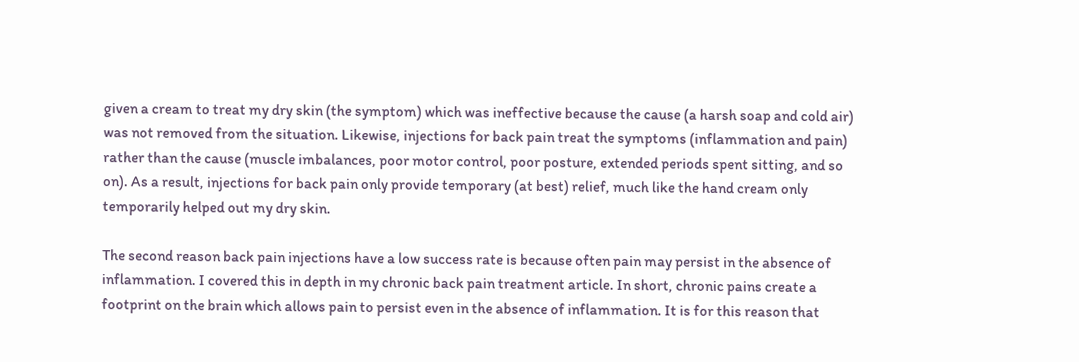given a cream to treat my dry skin (the symptom) which was ineffective because the cause (a harsh soap and cold air) was not removed from the situation. Likewise, injections for back pain treat the symptoms (inflammation and pain) rather than the cause (muscle imbalances, poor motor control, poor posture, extended periods spent sitting, and so on). As a result, injections for back pain only provide temporary (at best) relief, much like the hand cream only temporarily helped out my dry skin.

The second reason back pain injections have a low success rate is because often pain may persist in the absence of inflammation. I covered this in depth in my chronic back pain treatment article. In short, chronic pains create a footprint on the brain which allows pain to persist even in the absence of inflammation. It is for this reason that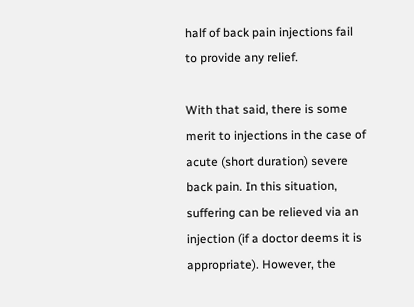half of back pain injections fail to provide any relief.

With that said, there is some merit to injections in the case of acute (short duration) severe back pain. In this situation, suffering can be relieved via an injection (if a doctor deems it is appropriate). However, the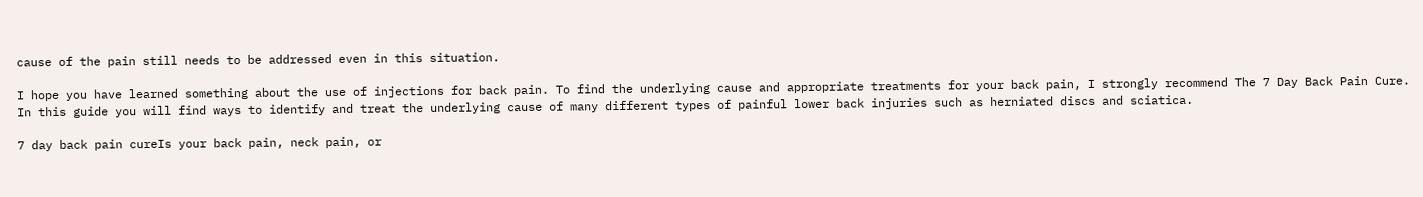cause of the pain still needs to be addressed even in this situation.

I hope you have learned something about the use of injections for back pain. To find the underlying cause and appropriate treatments for your back pain, I strongly recommend The 7 Day Back Pain Cure. In this guide you will find ways to identify and treat the underlying cause of many different types of painful lower back injuries such as herniated discs and sciatica.

7 day back pain cureIs your back pain, neck pain, or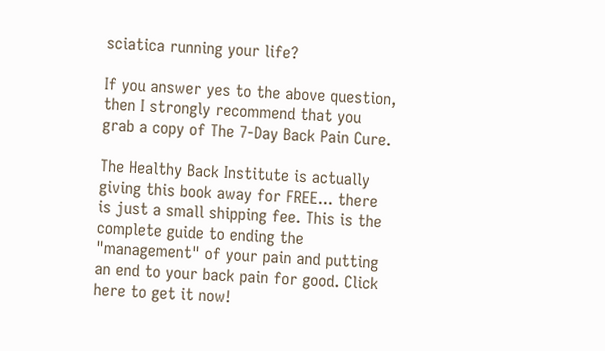sciatica running your life?

If you answer yes to the above question, then I strongly recommend that you grab a copy of The 7-Day Back Pain Cure.

The Healthy Back Institute is actually giving this book away for FREE... there is just a small shipping fee. This is the complete guide to ending the "management" of your pain and putting an end to your back pain for good. Click here to get it now!